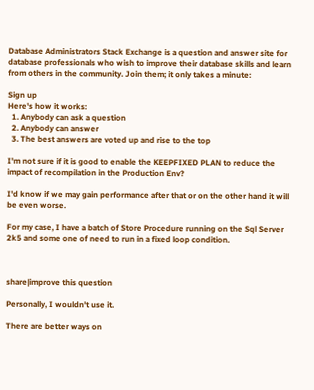Database Administrators Stack Exchange is a question and answer site for database professionals who wish to improve their database skills and learn from others in the community. Join them; it only takes a minute:

Sign up
Here's how it works:
  1. Anybody can ask a question
  2. Anybody can answer
  3. The best answers are voted up and rise to the top

I'm not sure if it is good to enable the KEEPFIXED PLAN to reduce the impact of recompilation in the Production Env?

I'd know if we may gain performance after that or on the other hand it will be even worse.

For my case, I have a batch of Store Procedure running on the Sql Server 2k5 and some one of need to run in a fixed loop condition.



share|improve this question

Personally, I wouldn't use it.

There are better ways on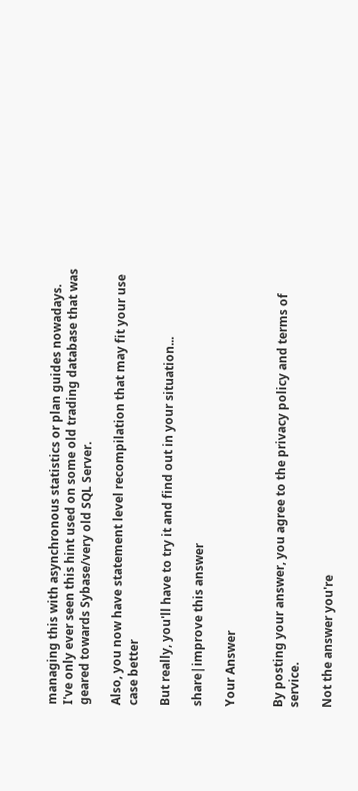managing this with asynchronous statistics or plan guides nowadays. I've only ever seen this hint used on some old trading database that was geared towards Sybase/very old SQL Server.

Also, you now have statement level recompilation that may fit your use case better

But really, you'll have to try it and find out in your situation...

share|improve this answer

Your Answer


By posting your answer, you agree to the privacy policy and terms of service.

Not the answer you're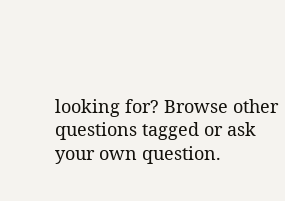looking for? Browse other questions tagged or ask your own question.